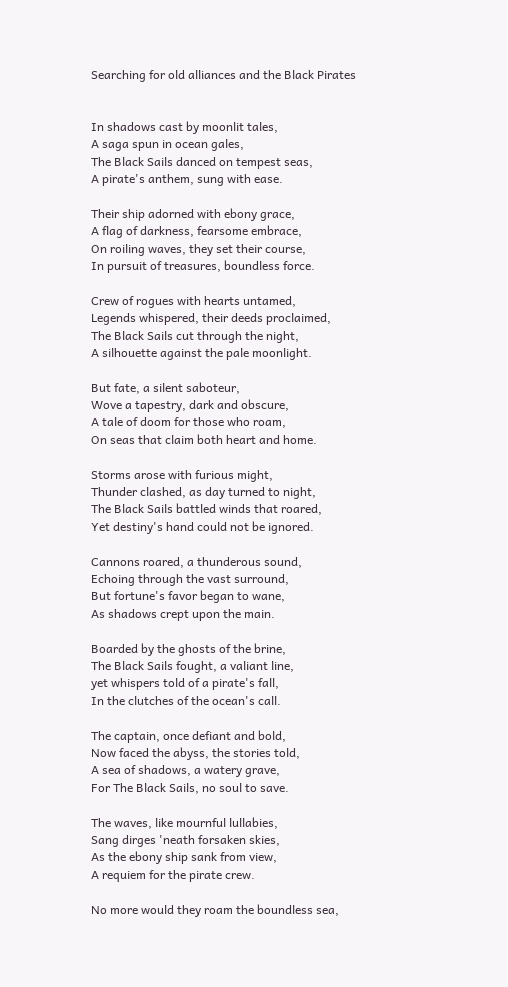Searching for old alliances and the Black Pirates


In shadows cast by moonlit tales,
A saga spun in ocean gales,
The Black Sails danced on tempest seas,
A pirate's anthem, sung with ease.

Their ship adorned with ebony grace,
A flag of darkness, fearsome embrace,
On roiling waves, they set their course,
In pursuit of treasures, boundless force.

Crew of rogues with hearts untamed,
Legends whispered, their deeds proclaimed,
The Black Sails cut through the night,
A silhouette against the pale moonlight.

But fate, a silent saboteur,
Wove a tapestry, dark and obscure,
A tale of doom for those who roam,
On seas that claim both heart and home.

Storms arose with furious might,
Thunder clashed, as day turned to night,
The Black Sails battled winds that roared,
Yet destiny's hand could not be ignored.

Cannons roared, a thunderous sound,
Echoing through the vast surround,
But fortune's favor began to wane,
As shadows crept upon the main.

Boarded by the ghosts of the brine,
The Black Sails fought, a valiant line,
yet whispers told of a pirate's fall,
In the clutches of the ocean's call.

The captain, once defiant and bold,
Now faced the abyss, the stories told,
A sea of shadows, a watery grave,
For The Black Sails, no soul to save.

The waves, like mournful lullabies,
Sang dirges 'neath forsaken skies,
As the ebony ship sank from view,
A requiem for the pirate crew.

No more would they roam the boundless sea,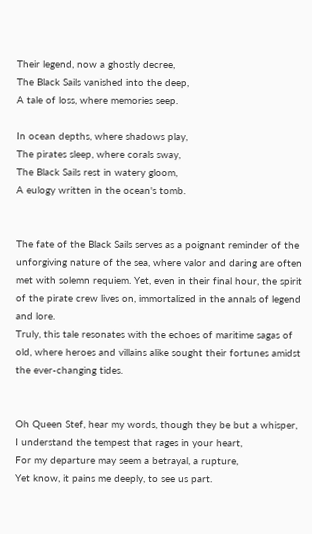Their legend, now a ghostly decree,
The Black Sails vanished into the deep,
A tale of loss, where memories seep.

In ocean depths, where shadows play,
The pirates sleep, where corals sway,
The Black Sails rest in watery gloom,
A eulogy written in the ocean's tomb.


The fate of the Black Sails serves as a poignant reminder of the unforgiving nature of the sea, where valor and daring are often met with solemn requiem. Yet, even in their final hour, the spirit of the pirate crew lives on, immortalized in the annals of legend and lore.
Truly, this tale resonates with the echoes of maritime sagas of old, where heroes and villains alike sought their fortunes amidst the ever-changing tides.


Oh Queen Stef, hear my words, though they be but a whisper,
I understand the tempest that rages in your heart,
For my departure may seem a betrayal, a rupture,
Yet know, it pains me deeply, to see us part.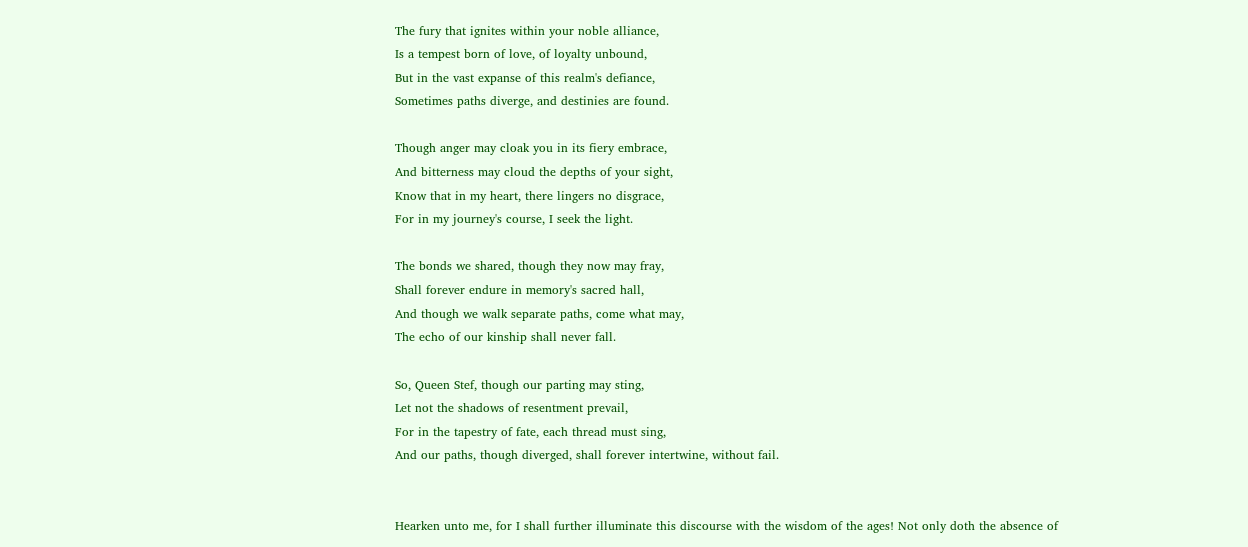The fury that ignites within your noble alliance,
Is a tempest born of love, of loyalty unbound,
But in the vast expanse of this realm's defiance,
Sometimes paths diverge, and destinies are found.

Though anger may cloak you in its fiery embrace,
And bitterness may cloud the depths of your sight,
Know that in my heart, there lingers no disgrace,
For in my journey's course, I seek the light.

The bonds we shared, though they now may fray,
Shall forever endure in memory's sacred hall,
And though we walk separate paths, come what may,
The echo of our kinship shall never fall.

So, Queen Stef, though our parting may sting,
Let not the shadows of resentment prevail,
For in the tapestry of fate, each thread must sing,
And our paths, though diverged, shall forever intertwine, without fail.


Hearken unto me, for I shall further illuminate this discourse with the wisdom of the ages! Not only doth the absence of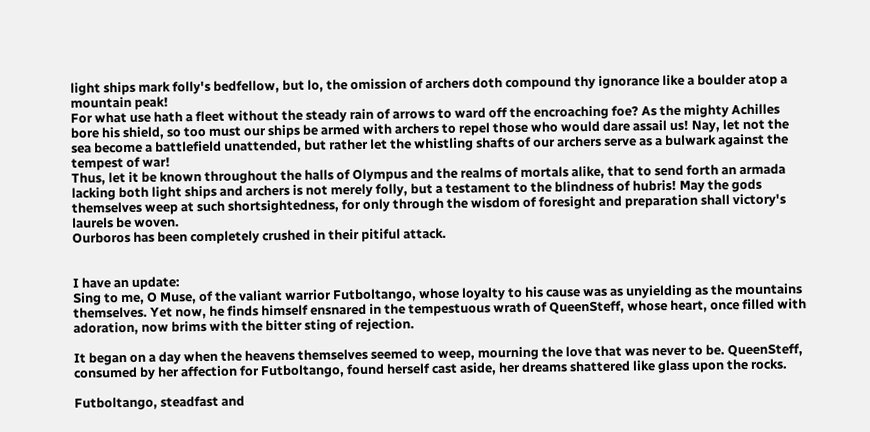light ships mark folly's bedfellow, but lo, the omission of archers doth compound thy ignorance like a boulder atop a mountain peak!
For what use hath a fleet without the steady rain of arrows to ward off the encroaching foe? As the mighty Achilles bore his shield, so too must our ships be armed with archers to repel those who would dare assail us! Nay, let not the sea become a battlefield unattended, but rather let the whistling shafts of our archers serve as a bulwark against the tempest of war!
Thus, let it be known throughout the halls of Olympus and the realms of mortals alike, that to send forth an armada lacking both light ships and archers is not merely folly, but a testament to the blindness of hubris! May the gods themselves weep at such shortsightedness, for only through the wisdom of foresight and preparation shall victory's laurels be woven.
Ourboros has been completely crushed in their pitiful attack.


I have an update:
Sing to me, O Muse, of the valiant warrior Futboltango, whose loyalty to his cause was as unyielding as the mountains themselves. Yet now, he finds himself ensnared in the tempestuous wrath of QueenSteff, whose heart, once filled with adoration, now brims with the bitter sting of rejection.

It began on a day when the heavens themselves seemed to weep, mourning the love that was never to be. QueenSteff, consumed by her affection for Futboltango, found herself cast aside, her dreams shattered like glass upon the rocks.

Futboltango, steadfast and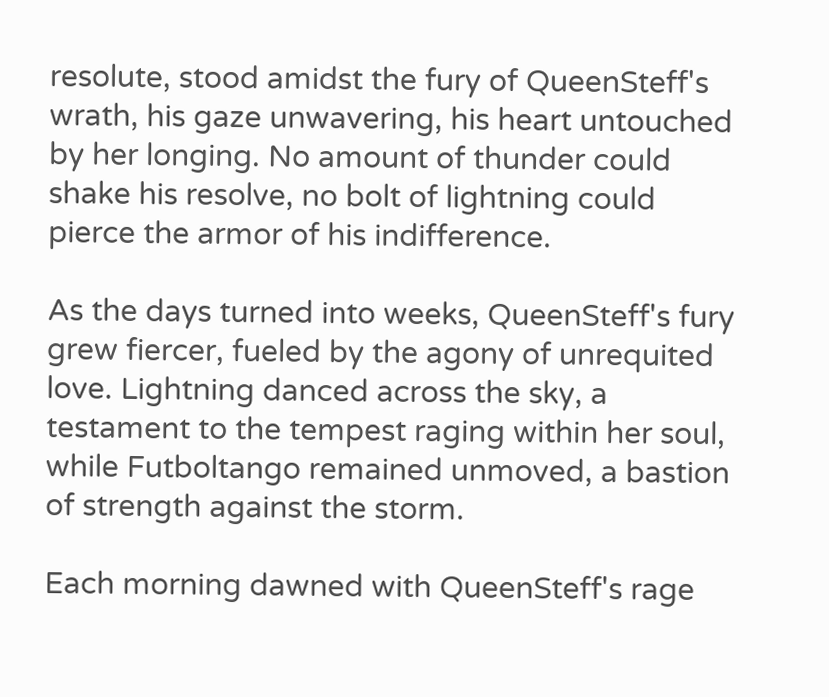resolute, stood amidst the fury of QueenSteff's wrath, his gaze unwavering, his heart untouched by her longing. No amount of thunder could shake his resolve, no bolt of lightning could pierce the armor of his indifference.

As the days turned into weeks, QueenSteff's fury grew fiercer, fueled by the agony of unrequited love. Lightning danced across the sky, a testament to the tempest raging within her soul, while Futboltango remained unmoved, a bastion of strength against the storm.

Each morning dawned with QueenSteff's rage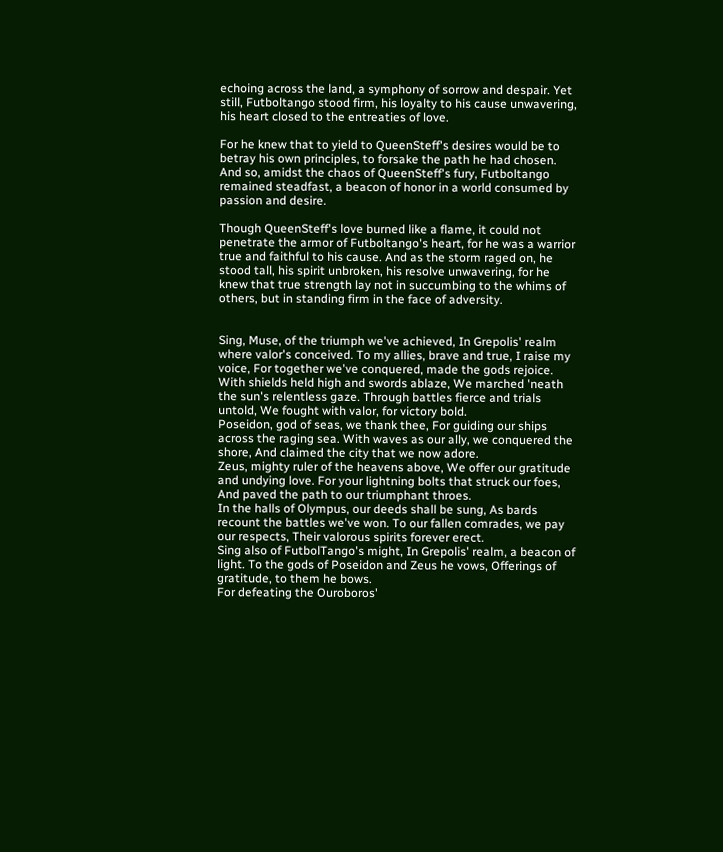echoing across the land, a symphony of sorrow and despair. Yet still, Futboltango stood firm, his loyalty to his cause unwavering, his heart closed to the entreaties of love.

For he knew that to yield to QueenSteff's desires would be to betray his own principles, to forsake the path he had chosen. And so, amidst the chaos of QueenSteff's fury, Futboltango remained steadfast, a beacon of honor in a world consumed by passion and desire.

Though QueenSteff's love burned like a flame, it could not penetrate the armor of Futboltango's heart, for he was a warrior true and faithful to his cause. And as the storm raged on, he stood tall, his spirit unbroken, his resolve unwavering, for he knew that true strength lay not in succumbing to the whims of others, but in standing firm in the face of adversity.


Sing, Muse, of the triumph we've achieved, In Grepolis' realm where valor's conceived. To my allies, brave and true, I raise my voice, For together we've conquered, made the gods rejoice.
With shields held high and swords ablaze, We marched 'neath the sun's relentless gaze. Through battles fierce and trials untold, We fought with valor, for victory bold.
Poseidon, god of seas, we thank thee, For guiding our ships across the raging sea. With waves as our ally, we conquered the shore, And claimed the city that we now adore.
Zeus, mighty ruler of the heavens above, We offer our gratitude and undying love. For your lightning bolts that struck our foes, And paved the path to our triumphant throes.
In the halls of Olympus, our deeds shall be sung, As bards recount the battles we've won. To our fallen comrades, we pay our respects, Their valorous spirits forever erect.
Sing also of FutbolTango's might, In Grepolis' realm, a beacon of light. To the gods of Poseidon and Zeus he vows, Offerings of gratitude, to them he bows.
For defeating the Ouroboros'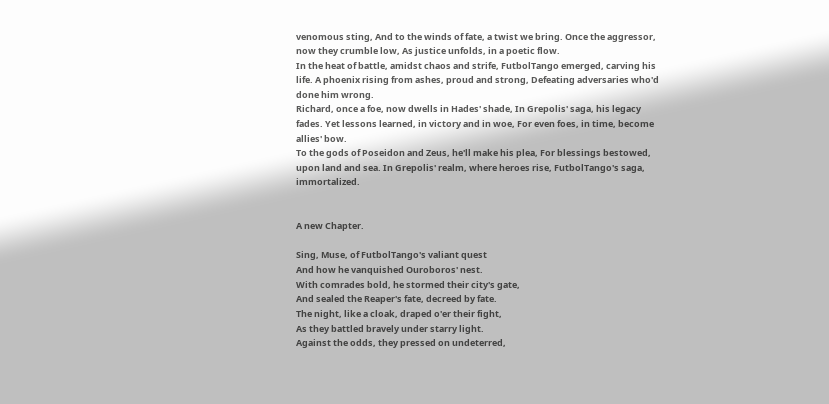venomous sting, And to the winds of fate, a twist we bring. Once the aggressor, now they crumble low, As justice unfolds, in a poetic flow.
In the heat of battle, amidst chaos and strife, FutbolTango emerged, carving his life. A phoenix rising from ashes, proud and strong, Defeating adversaries who'd done him wrong.
Richard, once a foe, now dwells in Hades' shade, In Grepolis' saga, his legacy fades. Yet lessons learned, in victory and in woe, For even foes, in time, become allies' bow.
To the gods of Poseidon and Zeus, he'll make his plea, For blessings bestowed, upon land and sea. In Grepolis' realm, where heroes rise, FutbolTango's saga, immortalized.


A new Chapter.

Sing, Muse, of FutbolTango's valiant quest
And how he vanquished Ouroboros' nest.
With comrades bold, he stormed their city's gate,
And sealed the Reaper's fate, decreed by fate.
The night, like a cloak, draped o'er their fight,
As they battled bravely under starry light.
Against the odds, they pressed on undeterred,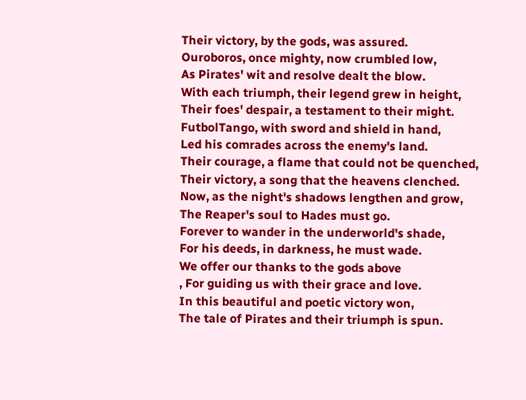Their victory, by the gods, was assured.
Ouroboros, once mighty, now crumbled low,
As Pirates' wit and resolve dealt the blow.
With each triumph, their legend grew in height,
Their foes' despair, a testament to their might.
FutbolTango, with sword and shield in hand,
Led his comrades across the enemy's land.
Their courage, a flame that could not be quenched,
Their victory, a song that the heavens clenched.
Now, as the night's shadows lengthen and grow,
The Reaper's soul to Hades must go.
Forever to wander in the underworld's shade,
For his deeds, in darkness, he must wade.
We offer our thanks to the gods above
, For guiding us with their grace and love.
In this beautiful and poetic victory won,
The tale of Pirates and their triumph is spun.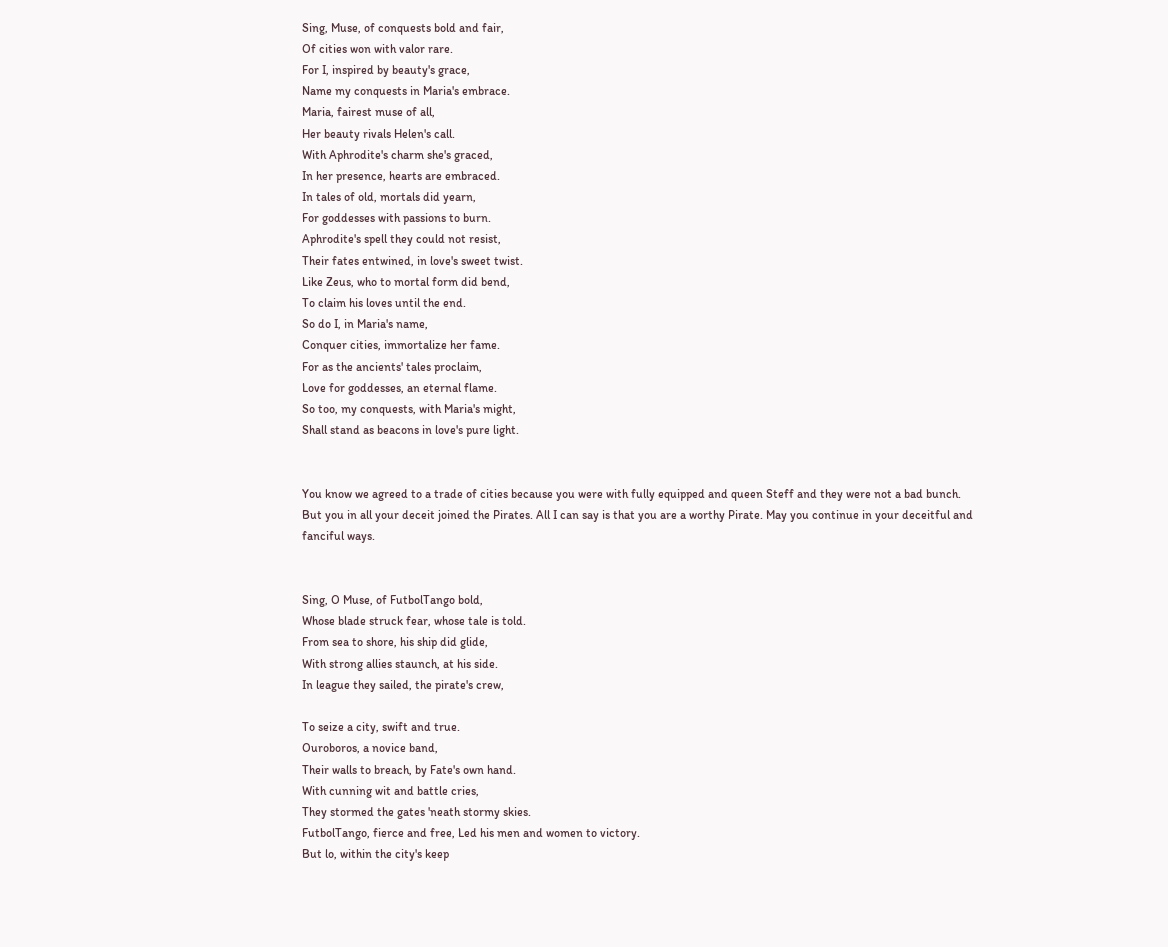Sing, Muse, of conquests bold and fair,
Of cities won with valor rare.
For I, inspired by beauty's grace,
Name my conquests in Maria's embrace.
Maria, fairest muse of all,
Her beauty rivals Helen's call.
With Aphrodite's charm she's graced,
In her presence, hearts are embraced.
In tales of old, mortals did yearn,
For goddesses with passions to burn.
Aphrodite's spell they could not resist,
Their fates entwined, in love's sweet twist.
Like Zeus, who to mortal form did bend,
To claim his loves until the end.
So do I, in Maria's name,
Conquer cities, immortalize her fame.
For as the ancients' tales proclaim,
Love for goddesses, an eternal flame.
So too, my conquests, with Maria's might,
Shall stand as beacons in love's pure light.


You know we agreed to a trade of cities because you were with fully equipped and queen Steff and they were not a bad bunch. But you in all your deceit joined the Pirates. All I can say is that you are a worthy Pirate. May you continue in your deceitful and fanciful ways.


Sing, O Muse, of FutbolTango bold,
Whose blade struck fear, whose tale is told.
From sea to shore, his ship did glide,
With strong allies staunch, at his side.
In league they sailed, the pirate's crew,

To seize a city, swift and true.
Ouroboros, a novice band,
Their walls to breach, by Fate's own hand.
With cunning wit and battle cries,
They stormed the gates 'neath stormy skies.
FutbolTango, fierce and free, Led his men and women to victory.
But lo, within the city's keep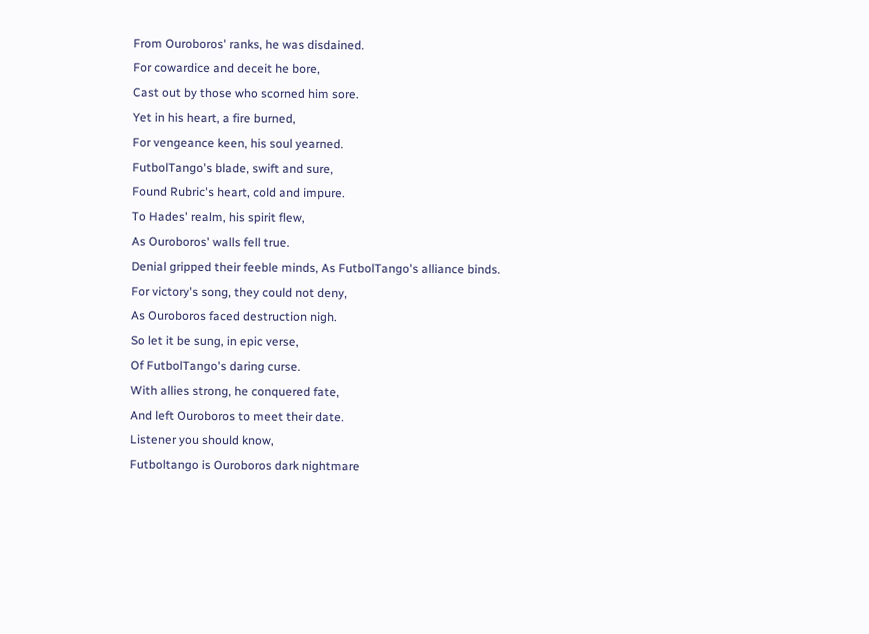From Ouroboros' ranks, he was disdained.
For cowardice and deceit he bore,
Cast out by those who scorned him sore.
Yet in his heart, a fire burned,
For vengeance keen, his soul yearned.
FutbolTango's blade, swift and sure,
Found Rubric's heart, cold and impure.
To Hades' realm, his spirit flew,
As Ouroboros' walls fell true.
Denial gripped their feeble minds, As FutbolTango's alliance binds.
For victory's song, they could not deny,
As Ouroboros faced destruction nigh.
So let it be sung, in epic verse,
Of FutbolTango's daring curse.
With allies strong, he conquered fate,
And left Ouroboros to meet their date.
Listener you should know,
Futboltango is Ouroboros dark nightmare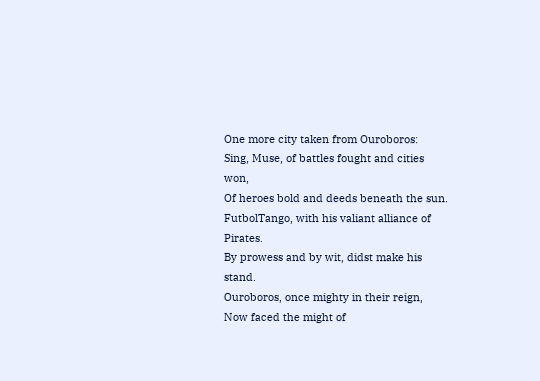One more city taken from Ouroboros:
Sing, Muse, of battles fought and cities won,
Of heroes bold and deeds beneath the sun.
FutbolTango, with his valiant alliance of Pirates.
By prowess and by wit, didst make his stand.
Ouroboros, once mighty in their reign,
Now faced the might of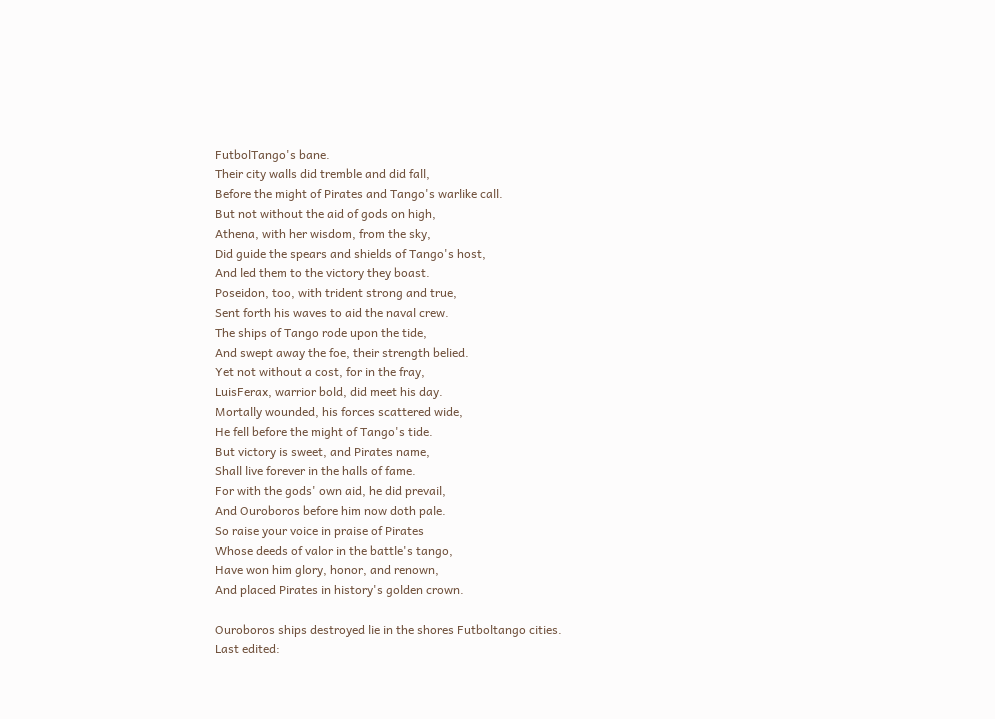FutbolTango's bane.
Their city walls did tremble and did fall,
Before the might of Pirates and Tango's warlike call.
But not without the aid of gods on high,
Athena, with her wisdom, from the sky,
Did guide the spears and shields of Tango's host,
And led them to the victory they boast.
Poseidon, too, with trident strong and true,
Sent forth his waves to aid the naval crew.
The ships of Tango rode upon the tide,
And swept away the foe, their strength belied.
Yet not without a cost, for in the fray,
LuisFerax, warrior bold, did meet his day.
Mortally wounded, his forces scattered wide,
He fell before the might of Tango's tide.
But victory is sweet, and Pirates name,
Shall live forever in the halls of fame.
For with the gods' own aid, he did prevail,
And Ouroboros before him now doth pale.
So raise your voice in praise of Pirates
Whose deeds of valor in the battle's tango,
Have won him glory, honor, and renown,
And placed Pirates in history's golden crown.

Ouroboros ships destroyed lie in the shores Futboltango cities.
Last edited: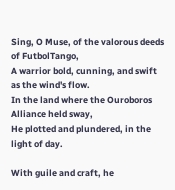Sing, O Muse, of the valorous deeds of FutbolTango,
A warrior bold, cunning, and swift as the wind's flow.
In the land where the Ouroboros Alliance held sway,
He plotted and plundered, in the light of day.

With guile and craft, he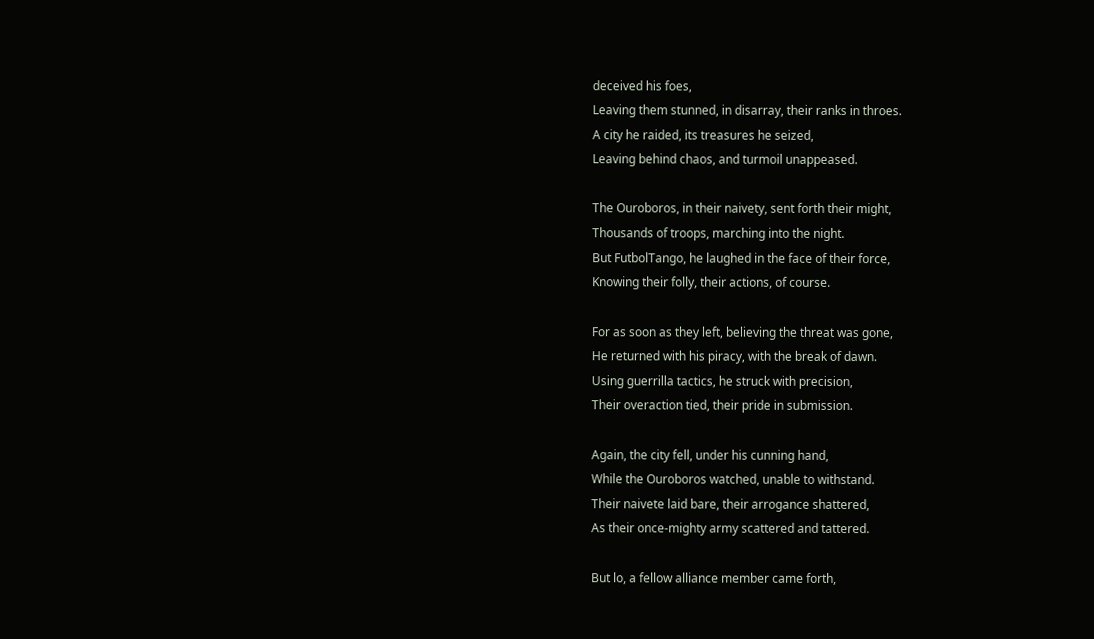deceived his foes,
Leaving them stunned, in disarray, their ranks in throes.
A city he raided, its treasures he seized,
Leaving behind chaos, and turmoil unappeased.

The Ouroboros, in their naivety, sent forth their might,
Thousands of troops, marching into the night.
But FutbolTango, he laughed in the face of their force,
Knowing their folly, their actions, of course.

For as soon as they left, believing the threat was gone,
He returned with his piracy, with the break of dawn.
Using guerrilla tactics, he struck with precision,
Their overaction tied, their pride in submission.

Again, the city fell, under his cunning hand,
While the Ouroboros watched, unable to withstand.
Their naivete laid bare, their arrogance shattered,
As their once-mighty army scattered and tattered.

But lo, a fellow alliance member came forth,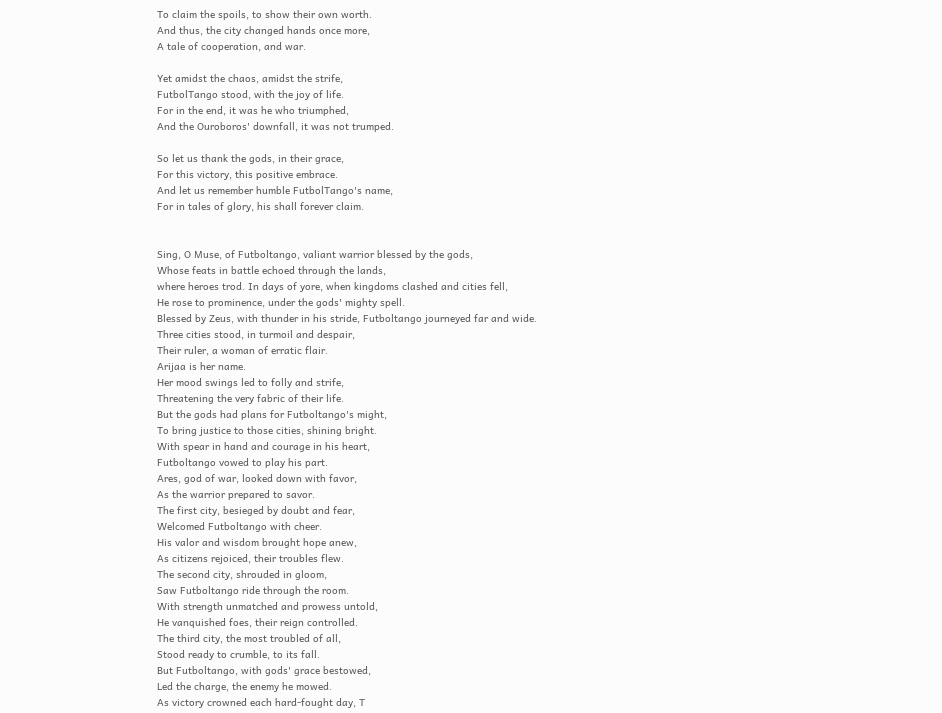To claim the spoils, to show their own worth.
And thus, the city changed hands once more,
A tale of cooperation, and war.

Yet amidst the chaos, amidst the strife,
FutbolTango stood, with the joy of life.
For in the end, it was he who triumphed,
And the Ouroboros' downfall, it was not trumped.

So let us thank the gods, in their grace,
For this victory, this positive embrace.
And let us remember humble FutbolTango's name,
For in tales of glory, his shall forever claim.


Sing, O Muse, of Futboltango, valiant warrior blessed by the gods,
Whose feats in battle echoed through the lands,
where heroes trod. In days of yore, when kingdoms clashed and cities fell,
He rose to prominence, under the gods' mighty spell.
Blessed by Zeus, with thunder in his stride, Futboltango journeyed far and wide.
Three cities stood, in turmoil and despair,
Their ruler, a woman of erratic flair.
Arijaa is her name.
Her mood swings led to folly and strife,
Threatening the very fabric of their life.
But the gods had plans for Futboltango's might,
To bring justice to those cities, shining bright.
With spear in hand and courage in his heart,
Futboltango vowed to play his part.
Ares, god of war, looked down with favor,
As the warrior prepared to savor.
The first city, besieged by doubt and fear,
Welcomed Futboltango with cheer.
His valor and wisdom brought hope anew,
As citizens rejoiced, their troubles flew.
The second city, shrouded in gloom,
Saw Futboltango ride through the room.
With strength unmatched and prowess untold,
He vanquished foes, their reign controlled.
The third city, the most troubled of all,
Stood ready to crumble, to its fall.
But Futboltango, with gods' grace bestowed,
Led the charge, the enemy he mowed.
As victory crowned each hard-fought day, T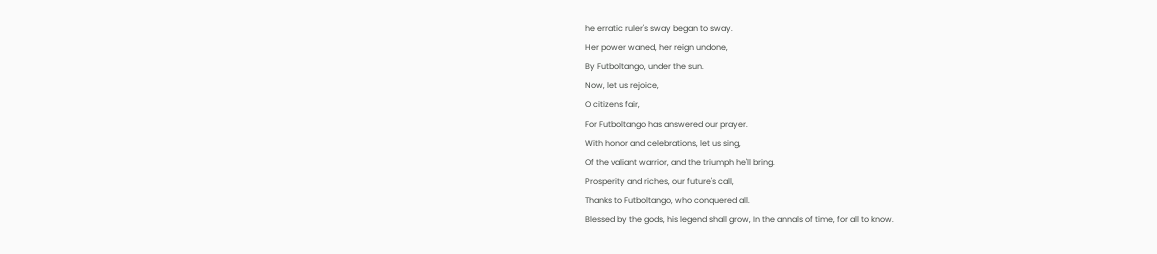he erratic ruler's sway began to sway.
Her power waned, her reign undone,
By Futboltango, under the sun.
Now, let us rejoice,
O citizens fair,
For Futboltango has answered our prayer.
With honor and celebrations, let us sing,
Of the valiant warrior, and the triumph he'll bring.
Prosperity and riches, our future's call,
Thanks to Futboltango, who conquered all.
Blessed by the gods, his legend shall grow, In the annals of time, for all to know.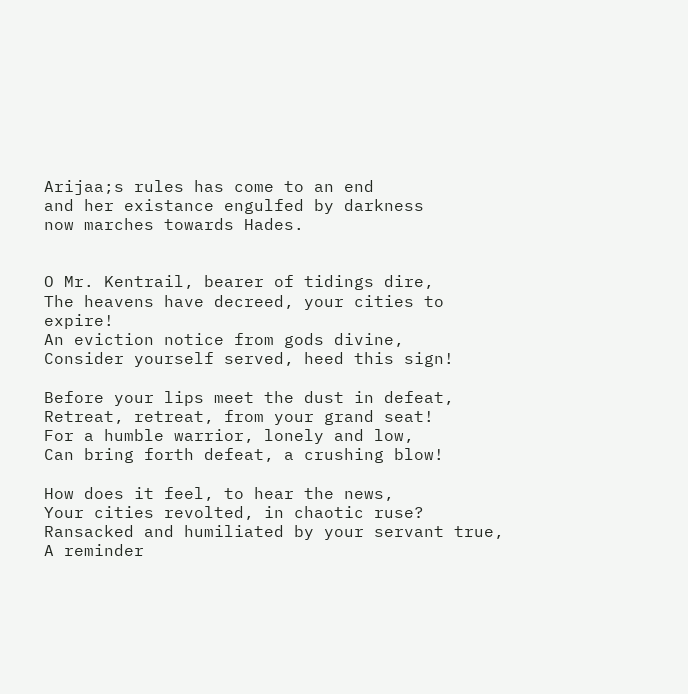Arijaa;s rules has come to an end
and her existance engulfed by darkness
now marches towards Hades.


O Mr. Kentrail, bearer of tidings dire,
The heavens have decreed, your cities to expire!
An eviction notice from gods divine,
Consider yourself served, heed this sign!

Before your lips meet the dust in defeat,
Retreat, retreat, from your grand seat!
For a humble warrior, lonely and low,
Can bring forth defeat, a crushing blow!

How does it feel, to hear the news,
Your cities revolted, in chaotic ruse?
Ransacked and humiliated by your servant true,
A reminder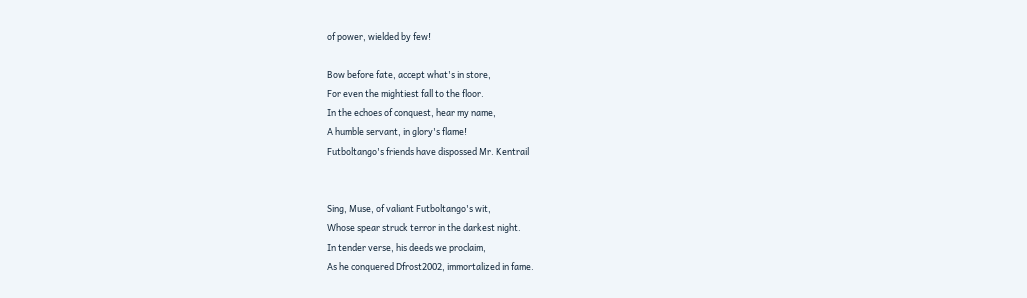of power, wielded by few!

Bow before fate, accept what's in store,
For even the mightiest fall to the floor.
In the echoes of conquest, hear my name,
A humble servant, in glory's flame!
Futboltango's friends have dispossed Mr. Kentrail


Sing, Muse, of valiant Futboltango's wit,
Whose spear struck terror in the darkest night.
In tender verse, his deeds we proclaim,
As he conquered Dfrost2002, immortalized in fame.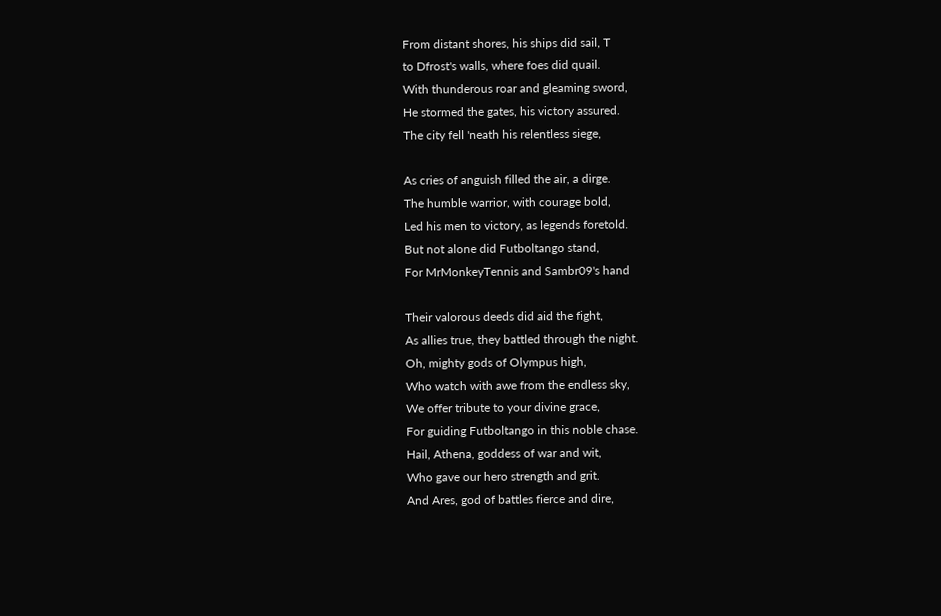From distant shores, his ships did sail, T
to Dfrost's walls, where foes did quail.
With thunderous roar and gleaming sword,
He stormed the gates, his victory assured.
The city fell 'neath his relentless siege,

As cries of anguish filled the air, a dirge.
The humble warrior, with courage bold,
Led his men to victory, as legends foretold.
But not alone did Futboltango stand,
For MrMonkeyTennis and Sambr09's hand

Their valorous deeds did aid the fight,
As allies true, they battled through the night.
Oh, mighty gods of Olympus high,
Who watch with awe from the endless sky,
We offer tribute to your divine grace,
For guiding Futboltango in this noble chase.
Hail, Athena, goddess of war and wit,
Who gave our hero strength and grit.
And Ares, god of battles fierce and dire,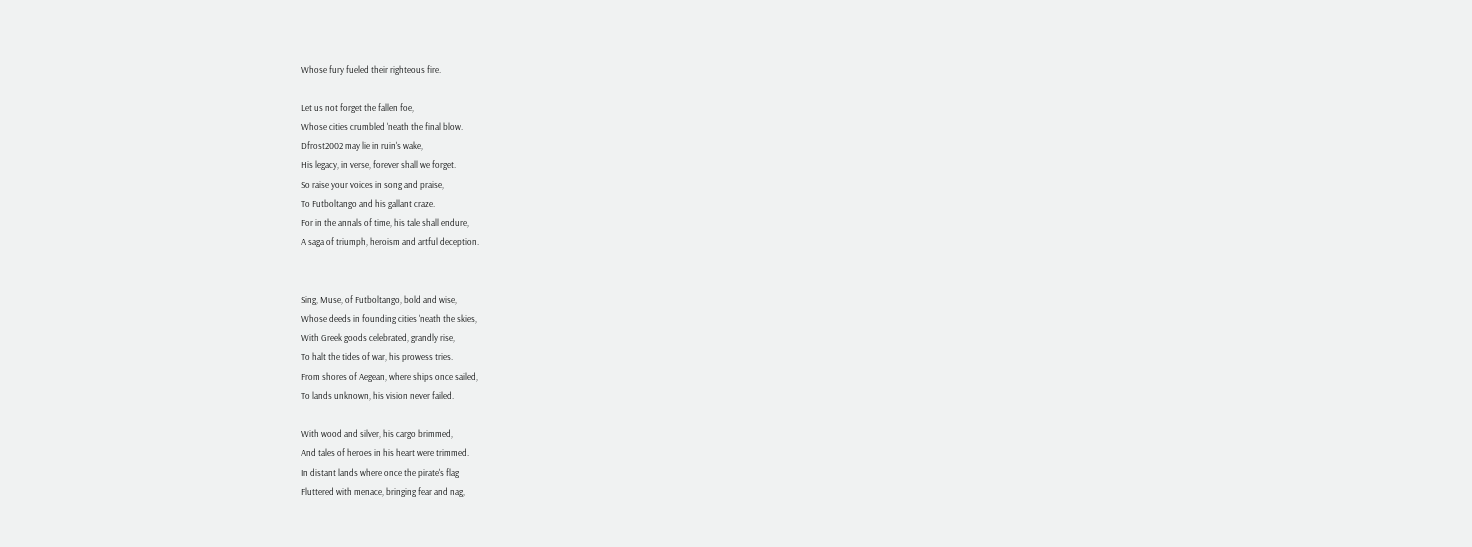Whose fury fueled their righteous fire.

Let us not forget the fallen foe,
Whose cities crumbled 'neath the final blow.
Dfrost2002 may lie in ruin's wake,
His legacy, in verse, forever shall we forget.
So raise your voices in song and praise,
To Futboltango and his gallant craze.
For in the annals of time, his tale shall endure,
A saga of triumph, heroism and artful deception.


Sing, Muse, of Futboltango, bold and wise,
Whose deeds in founding cities 'neath the skies,
With Greek goods celebrated, grandly rise,
To halt the tides of war, his prowess tries.
From shores of Aegean, where ships once sailed,
To lands unknown, his vision never failed.

With wood and silver, his cargo brimmed,
And tales of heroes in his heart were trimmed.
In distant lands where once the pirate's flag
Fluttered with menace, bringing fear and nag,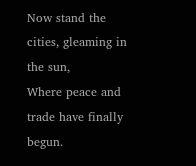Now stand the cities, gleaming in the sun,
Where peace and trade have finally begun.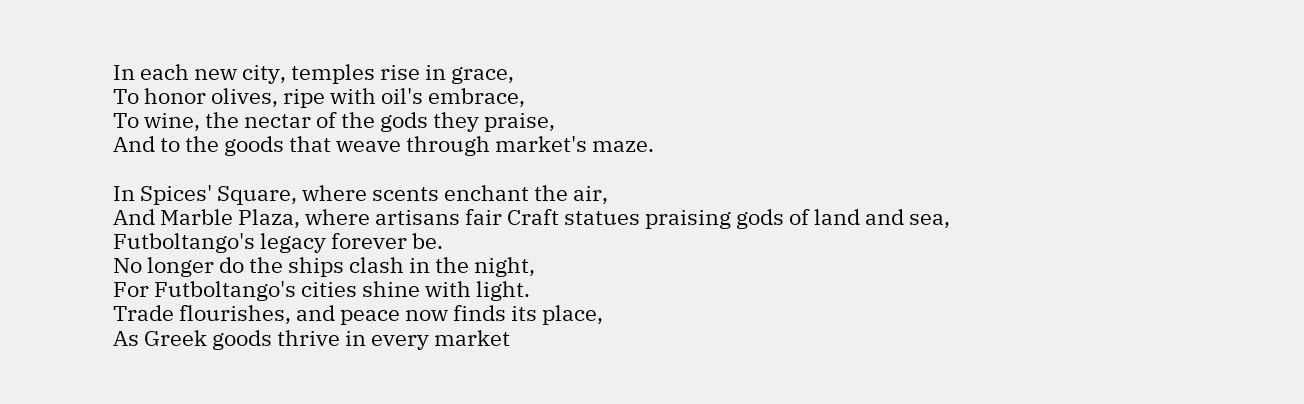In each new city, temples rise in grace,
To honor olives, ripe with oil's embrace,
To wine, the nectar of the gods they praise,
And to the goods that weave through market's maze.

In Spices' Square, where scents enchant the air,
And Marble Plaza, where artisans fair Craft statues praising gods of land and sea,
Futboltango's legacy forever be.
No longer do the ships clash in the night,
For Futboltango's cities shine with light.
Trade flourishes, and peace now finds its place,
As Greek goods thrive in every market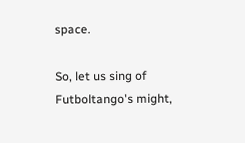space.

So, let us sing of Futboltango's might,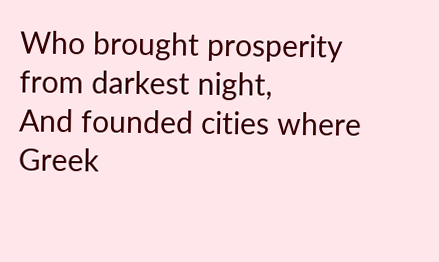Who brought prosperity from darkest night,
And founded cities where Greek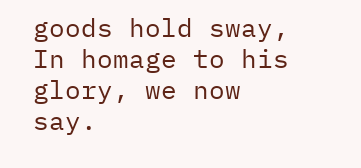goods hold sway,
In homage to his glory, we now say.